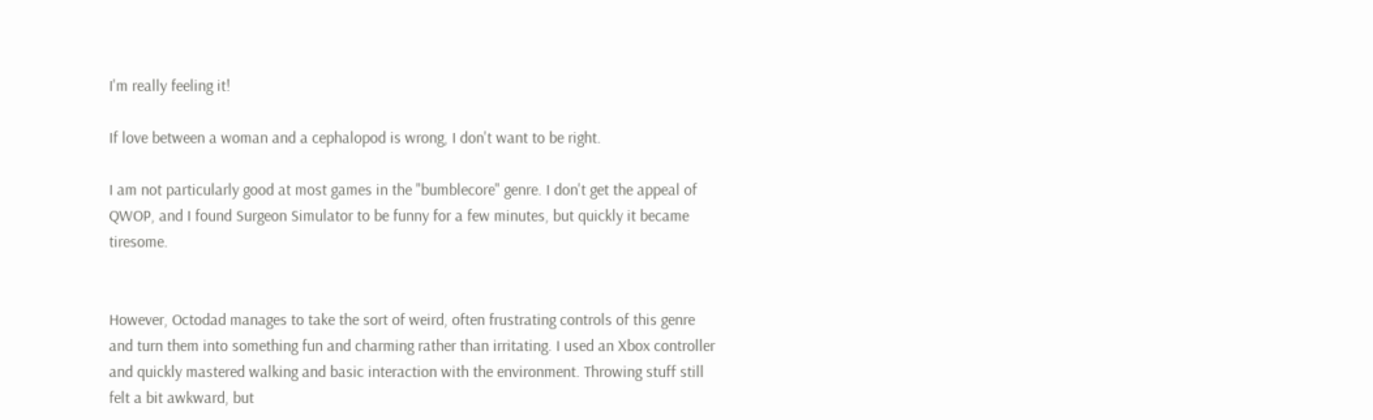I'm really feeling it!

If love between a woman and a cephalopod is wrong, I don't want to be right.

I am not particularly good at most games in the "bumblecore" genre. I don't get the appeal of QWOP, and I found Surgeon Simulator to be funny for a few minutes, but quickly it became tiresome.


However, Octodad manages to take the sort of weird, often frustrating controls of this genre and turn them into something fun and charming rather than irritating. I used an Xbox controller and quickly mastered walking and basic interaction with the environment. Throwing stuff still felt a bit awkward, but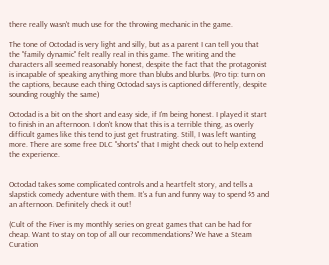there really wasn't much use for the throwing mechanic in the game.

The tone of Octodad is very light and silly, but as a parent I can tell you that the "family dynamic" felt really real in this game. The writing and the characters all seemed reasonably honest, despite the fact that the protagonist is incapable of speaking anything more than blubs and blurbs. (Pro tip: turn on the captions, because each thing Octodad says is captioned differently, despite sounding roughly the same)

Octodad is a bit on the short and easy side, if I'm being honest. I played it start to finish in an afternoon. I don't know that this is a terrible thing, as overly difficult games like this tend to just get frustrating. Still, I was left wanting more. There are some free DLC "shorts" that I might check out to help extend the experience.


Octodad takes some complicated controls and a heartfelt story, and tells a slapstick comedy adventure with them. It's a fun and funny way to spend $5 and an afternoon. Definitely check it out!

(Cult of the Fiver is my monthly series on great games that can be had for cheap. Want to stay on top of all our recommendations? We have a Steam Curation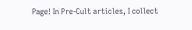Page! In Pre-Cult articles, I collect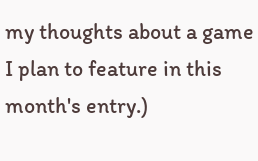my thoughts about a game I plan to feature in this month's entry.)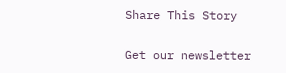Share This Story

Get our newsletter